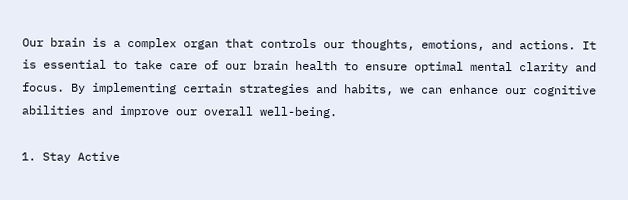Our brain is a complex organ that controls our thoughts, emotions, and actions. It is essential to take care of our brain health to ensure optimal mental clarity and focus. By implementing certain strategies and habits, we can enhance our cognitive abilities and improve our overall well-being.

1. Stay Active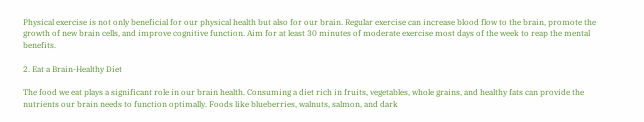Physical exercise is not only beneficial for our physical health but also for our brain. Regular exercise can increase blood flow to the brain, promote the growth of new brain cells, and improve cognitive function. Aim for at least 30 minutes of moderate exercise most days of the week to reap the mental benefits.

2. Eat a Brain-Healthy Diet

The food we eat plays a significant role in our brain health. Consuming a diet rich in fruits, vegetables, whole grains, and healthy fats can provide the nutrients our brain needs to function optimally. Foods like blueberries, walnuts, salmon, and dark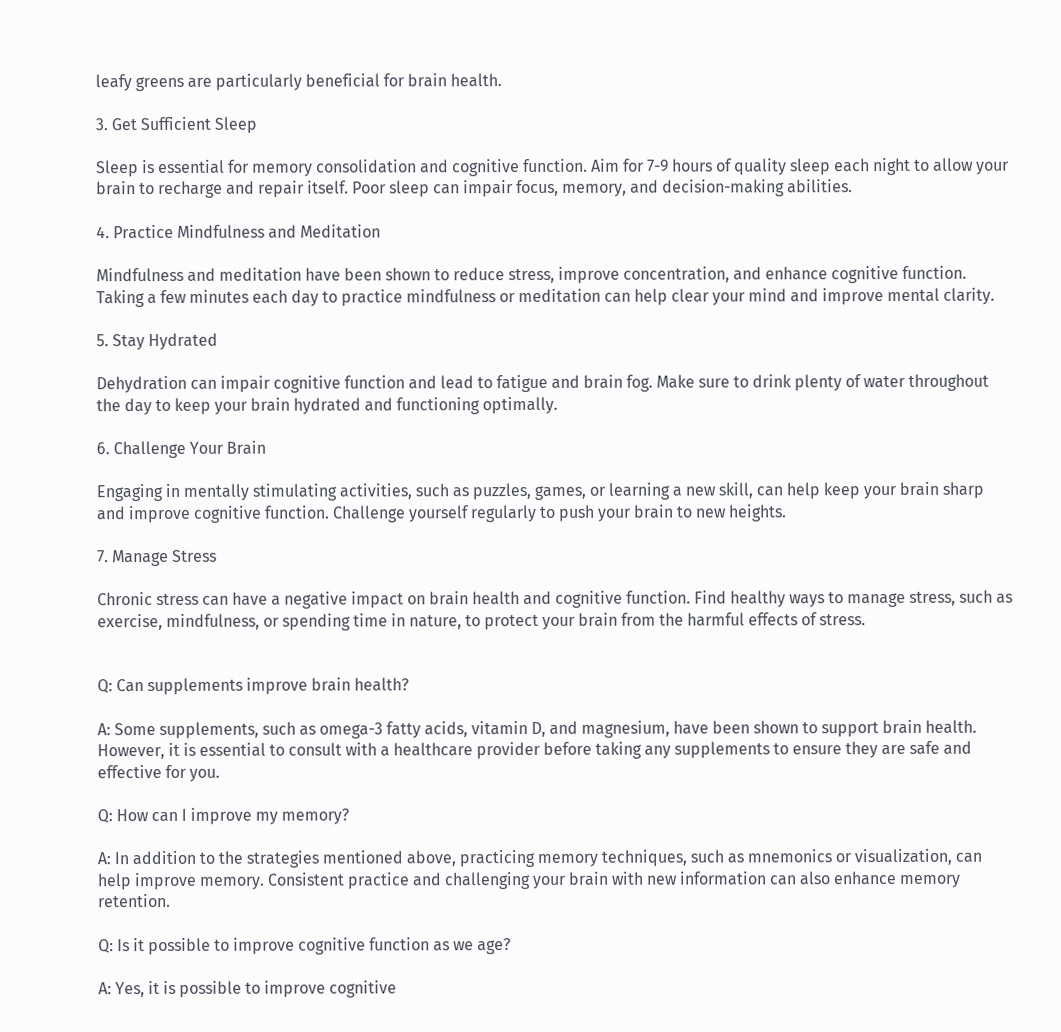leafy greens are particularly beneficial for brain health.

3. Get Sufficient Sleep

Sleep is essential for memory consolidation and cognitive function. Aim for 7-9 hours of quality sleep each night to allow your brain to recharge and repair itself. Poor sleep can impair focus, memory, and decision-making abilities.

4. Practice Mindfulness and Meditation

Mindfulness and meditation have been shown to reduce stress, improve concentration, and enhance cognitive function. Taking a few minutes each day to practice mindfulness or meditation can help clear your mind and improve mental clarity.

5. Stay Hydrated

Dehydration can impair cognitive function and lead to fatigue and brain fog. Make sure to drink plenty of water throughout the day to keep your brain hydrated and functioning optimally.

6. Challenge Your Brain

Engaging in mentally stimulating activities, such as puzzles, games, or learning a new skill, can help keep your brain sharp and improve cognitive function. Challenge yourself regularly to push your brain to new heights.

7. Manage Stress

Chronic stress can have a negative impact on brain health and cognitive function. Find healthy ways to manage stress, such as exercise, mindfulness, or spending time in nature, to protect your brain from the harmful effects of stress.


Q: Can supplements improve brain health?

A: Some supplements, such as omega-3 fatty acids, vitamin D, and magnesium, have been shown to support brain health. However, it is essential to consult with a healthcare provider before taking any supplements to ensure they are safe and effective for you.

Q: How can I improve my memory?

A: In addition to the strategies mentioned above, practicing memory techniques, such as mnemonics or visualization, can help improve memory. Consistent practice and challenging your brain with new information can also enhance memory retention.

Q: Is it possible to improve cognitive function as we age?

A: Yes, it is possible to improve cognitive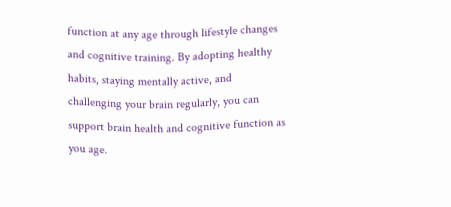function at any age through lifestyle changes and cognitive training. By adopting healthy habits, staying mentally active, and challenging your brain regularly, you can support brain health and cognitive function as you age.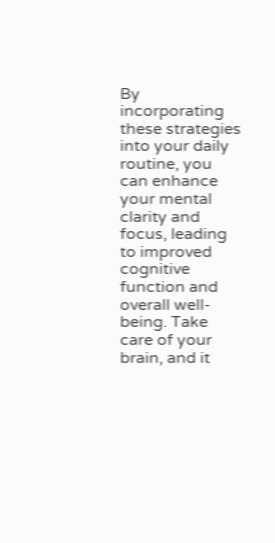By incorporating these strategies into your daily routine, you can enhance your mental clarity and focus, leading to improved cognitive function and overall well-being. Take care of your brain, and it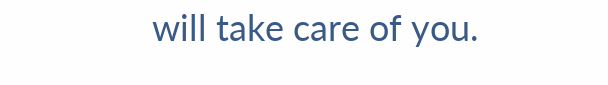will take care of you.